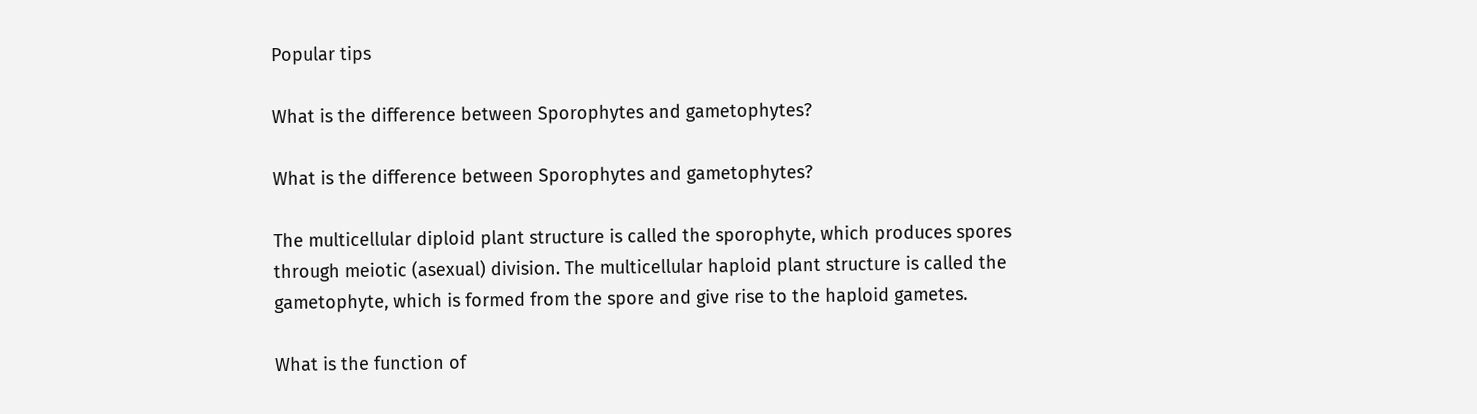Popular tips

What is the difference between Sporophytes and gametophytes?

What is the difference between Sporophytes and gametophytes?

The multicellular diploid plant structure is called the sporophyte, which produces spores through meiotic (asexual) division. The multicellular haploid plant structure is called the gametophyte, which is formed from the spore and give rise to the haploid gametes.

What is the function of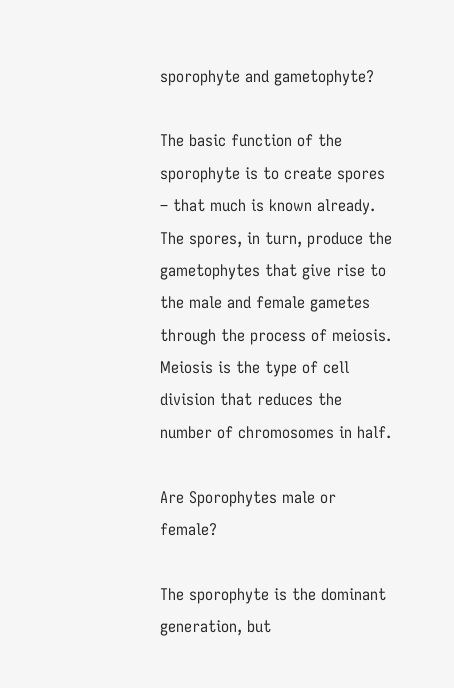sporophyte and gametophyte?

The basic function of the sporophyte is to create spores – that much is known already. The spores, in turn, produce the gametophytes that give rise to the male and female gametes through the process of meiosis. Meiosis is the type of cell division that reduces the number of chromosomes in half.

Are Sporophytes male or female?

The sporophyte is the dominant generation, but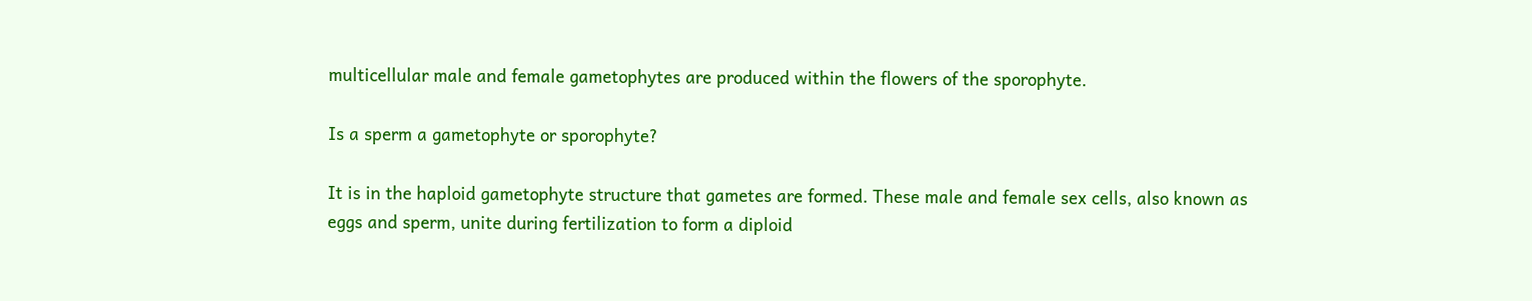multicellular male and female gametophytes are produced within the flowers of the sporophyte.

Is a sperm a gametophyte or sporophyte?

It is in the haploid gametophyte structure that gametes are formed. These male and female sex cells, also known as eggs and sperm, unite during fertilization to form a diploid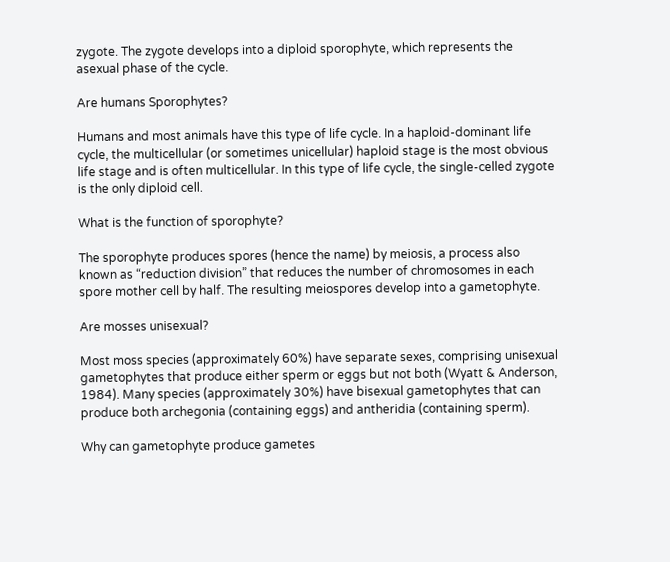zygote. The zygote develops into a diploid sporophyte, which represents the asexual phase of the cycle.

Are humans Sporophytes?

Humans and most animals have this type of life cycle. In a haploid-dominant life cycle, the multicellular (or sometimes unicellular) haploid stage is the most obvious life stage and is often multicellular. In this type of life cycle, the single-celled zygote is the only diploid cell.

What is the function of sporophyte?

The sporophyte produces spores (hence the name) by meiosis, a process also known as “reduction division” that reduces the number of chromosomes in each spore mother cell by half. The resulting meiospores develop into a gametophyte.

Are mosses unisexual?

Most moss species (approximately 60%) have separate sexes, comprising unisexual gametophytes that produce either sperm or eggs but not both (Wyatt & Anderson, 1984). Many species (approximately 30%) have bisexual gametophytes that can produce both archegonia (containing eggs) and antheridia (containing sperm).

Why can gametophyte produce gametes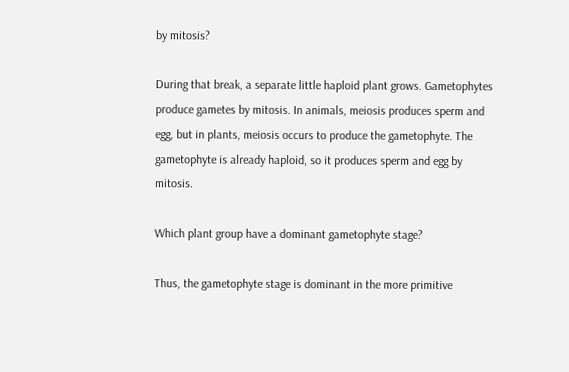by mitosis?

During that break, a separate little haploid plant grows. Gametophytes produce gametes by mitosis. In animals, meiosis produces sperm and egg, but in plants, meiosis occurs to produce the gametophyte. The gametophyte is already haploid, so it produces sperm and egg by mitosis.

Which plant group have a dominant gametophyte stage?

Thus, the gametophyte stage is dominant in the more primitive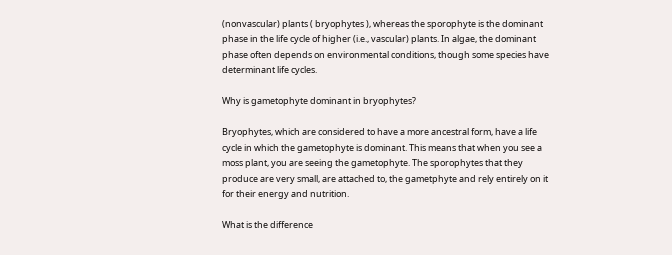(nonvascular) plants ( bryophytes ), whereas the sporophyte is the dominant phase in the life cycle of higher (i.e., vascular) plants. In algae, the dominant phase often depends on environmental conditions, though some species have determinant life cycles.

Why is gametophyte dominant in bryophytes?

Bryophytes, which are considered to have a more ancestral form, have a life cycle in which the gametophyte is dominant. This means that when you see a moss plant, you are seeing the gametophyte. The sporophytes that they produce are very small, are attached to, the gametphyte and rely entirely on it for their energy and nutrition.

What is the difference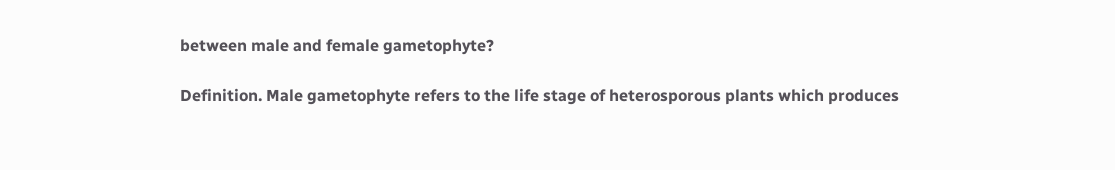between male and female gametophyte?

Definition. Male gametophyte refers to the life stage of heterosporous plants which produces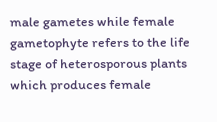male gametes while female gametophyte refers to the life stage of heterosporous plants which produces female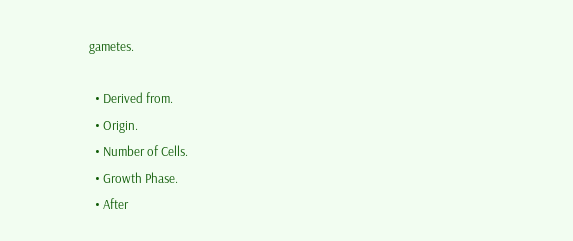gametes.

  • Derived from.
  • Origin.
  • Number of Cells.
  • Growth Phase.
  • After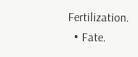Fertilization.
  • Fate.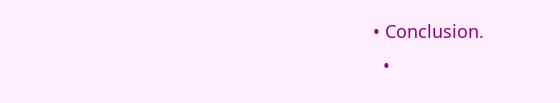• Conclusion.
  •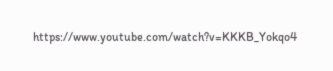https://www.youtube.com/watch?v=KKKB_Yokqo4